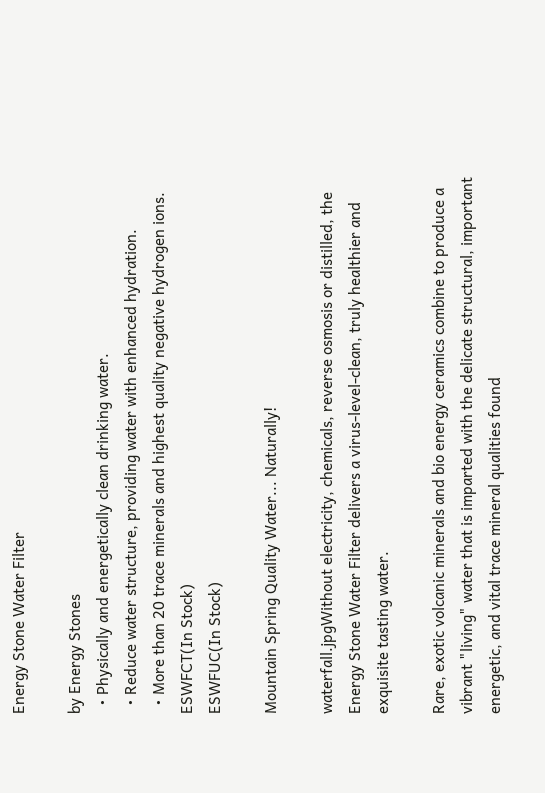Energy Stone Water Filter

by Energy Stones
  • Physically and energetically clean drinking water.
  • Reduce water structure, providing water with enhanced hydration.
  • More than 20 trace minerals and highest quality negative hydrogen ions.
ESWFCT(In Stock)
ESWFUC(In Stock)

Mountain Spring Quality Water... Naturally!

waterfall.jpgWithout electricity, chemicals, reverse osmosis or distilled, the Energy Stone Water Filter delivers a virus-level-clean, truly healthier and exquisite tasting water.

Rare, exotic volcanic minerals and bio energy ceramics combine to produce a vibrant "living" water that is imparted with the delicate structural, important energetic, and vital trace mineral qualities found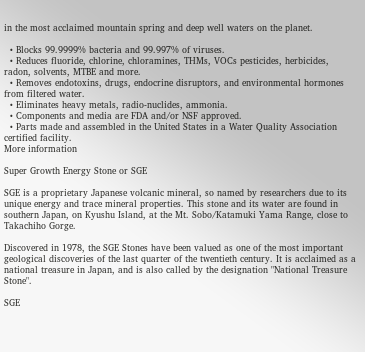in the most acclaimed mountain spring and deep well waters on the planet.

  • Blocks 99.9999% bacteria and 99.997% of viruses.
  • Reduces fluoride, chlorine, chloramines, THMs, VOCs pesticides, herbicides, radon, solvents, MTBE and more.
  • Removes endotoxins, drugs, endocrine disruptors, and environmental hormones from filtered water.
  • Eliminates heavy metals, radio-nuclides, ammonia.
  • Components and media are FDA and/or NSF approved.
  • Parts made and assembled in the United States in a Water Quality Association certified facility.
More information

Super Growth Energy Stone or SGE

SGE is a proprietary Japanese volcanic mineral, so named by researchers due to its unique energy and trace mineral properties. This stone and its water are found in southern Japan, on Kyushu Island, at the Mt. Sobo/Katamuki Yama Range, close to Takachiho Gorge.

Discovered in 1978, the SGE Stones have been valued as one of the most important geological discoveries of the last quarter of the twentieth century. It is acclaimed as a national treasure in Japan, and is also called by the designation "National Treasure Stone".

SGE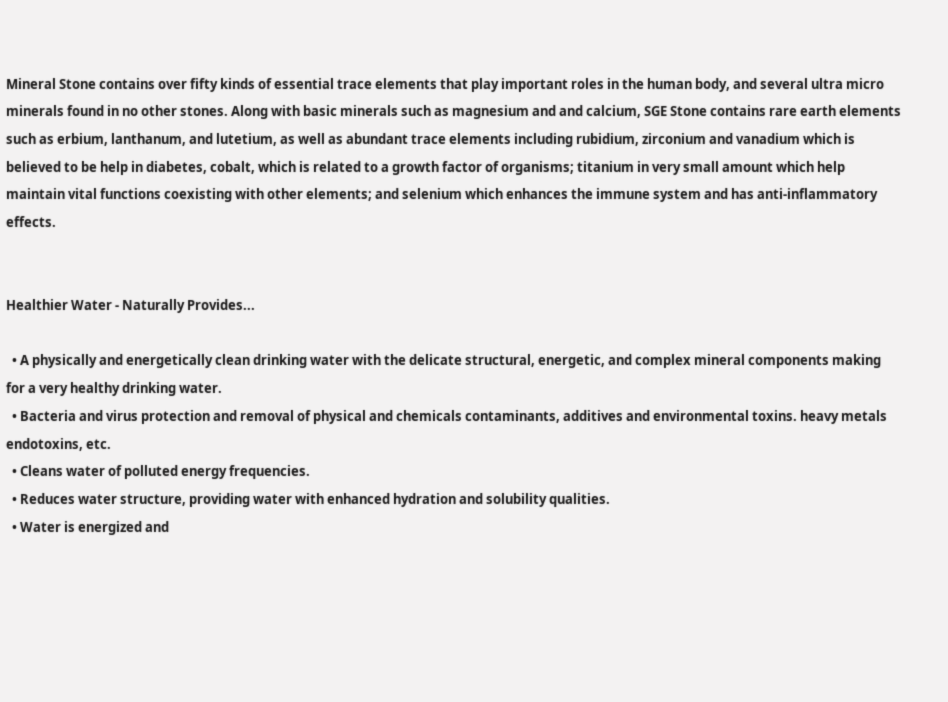Mineral Stone contains over fifty kinds of essential trace elements that play important roles in the human body, and several ultra micro minerals found in no other stones. Along with basic minerals such as magnesium and and calcium, SGE Stone contains rare earth elements such as erbium, lanthanum, and lutetium, as well as abundant trace elements including rubidium, zirconium and vanadium which is believed to be help in diabetes, cobalt, which is related to a growth factor of organisms; titanium in very small amount which help maintain vital functions coexisting with other elements; and selenium which enhances the immune system and has anti-inflammatory effects.


Healthier Water - Naturally Provides...

  • A physically and energetically clean drinking water with the delicate structural, energetic, and complex mineral components making for a very healthy drinking water.
  • Bacteria and virus protection and removal of physical and chemicals contaminants, additives and environmental toxins. heavy metals endotoxins, etc.
  • Cleans water of polluted energy frequencies.
  • Reduces water structure, providing water with enhanced hydration and solubility qualities.
  • Water is energized and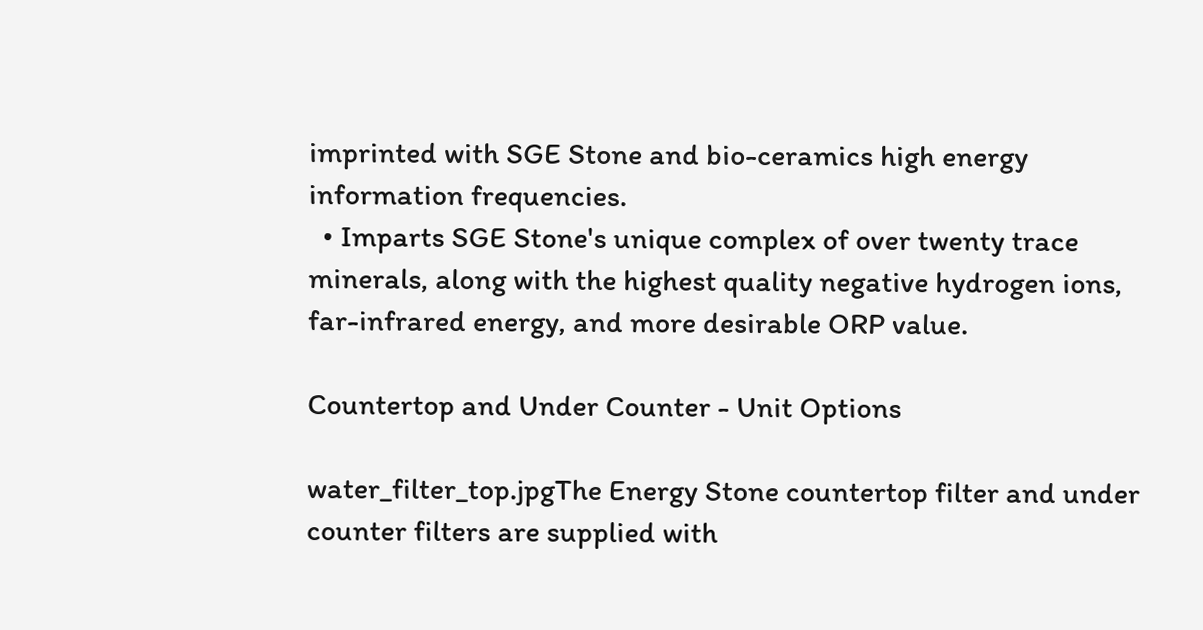imprinted with SGE Stone and bio-ceramics high energy information frequencies.
  • Imparts SGE Stone's unique complex of over twenty trace minerals, along with the highest quality negative hydrogen ions, far-infrared energy, and more desirable ORP value.

Countertop and Under Counter - Unit Options

water_filter_top.jpgThe Energy Stone countertop filter and under counter filters are supplied with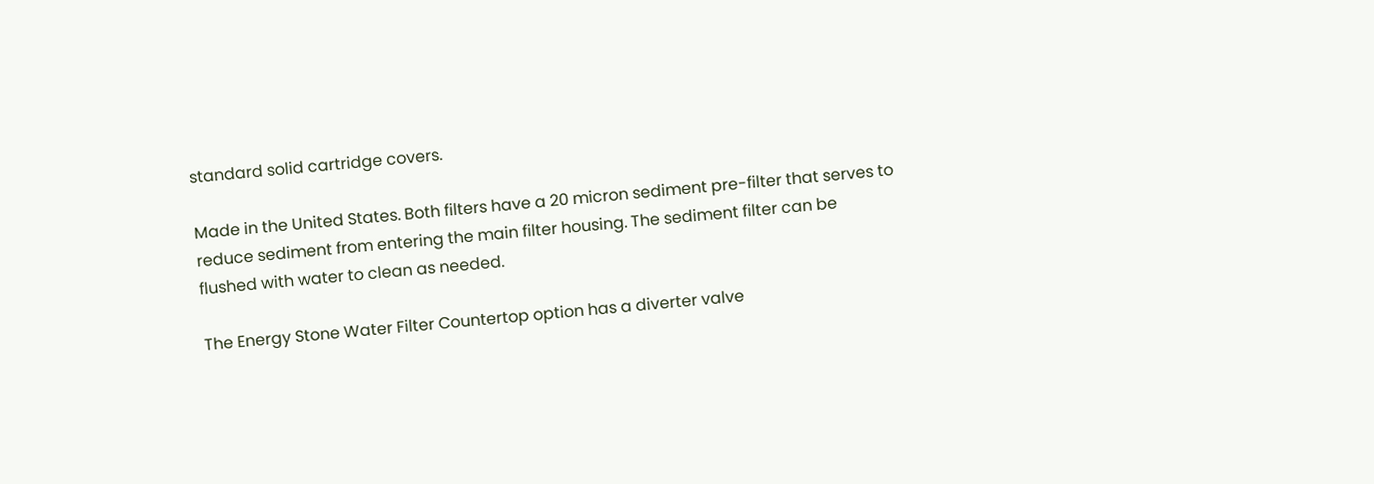standard solid cartridge covers.

Made in the United States. Both filters have a 20 micron sediment pre-filter that serves to reduce sediment from entering the main filter housing. The sediment filter can be flushed with water to clean as needed.

The Energy Stone Water Filter Countertop option has a diverter valve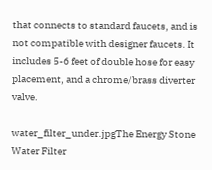that connects to standard faucets, and is not compatible with designer faucets. It includes 5-6 feet of double hose for easy placement, and a chrome/brass diverter valve.

water_filter_under.jpgThe Energy Stone Water Filter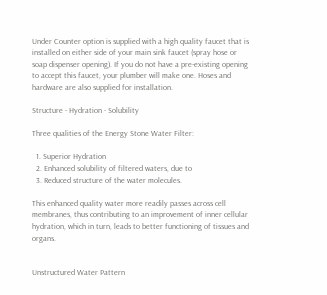Under Counter option is supplied with a high quality faucet that is installed on either side of your main sink faucet (spray hose or soap dispenser opening). If you do not have a pre-existing opening to accept this faucet, your plumber will make one. Hoses and hardware are also supplied for installation.

Structure - Hydration - Solubility

Three qualities of the Energy Stone Water Filter:

  1. Superior Hydration
  2. Enhanced solubility of filtered waters, due to
  3. Reduced structure of the water molecules.

This enhanced quality water more readily passes across cell membranes, thus contributing to an improvement of inner cellular hydration, which in turn, leads to better functioning of tissues and organs.


Unstructured Water Pattern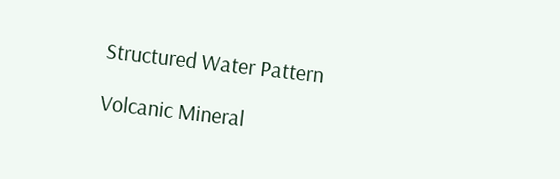Structured Water Pattern

Volcanic Mineral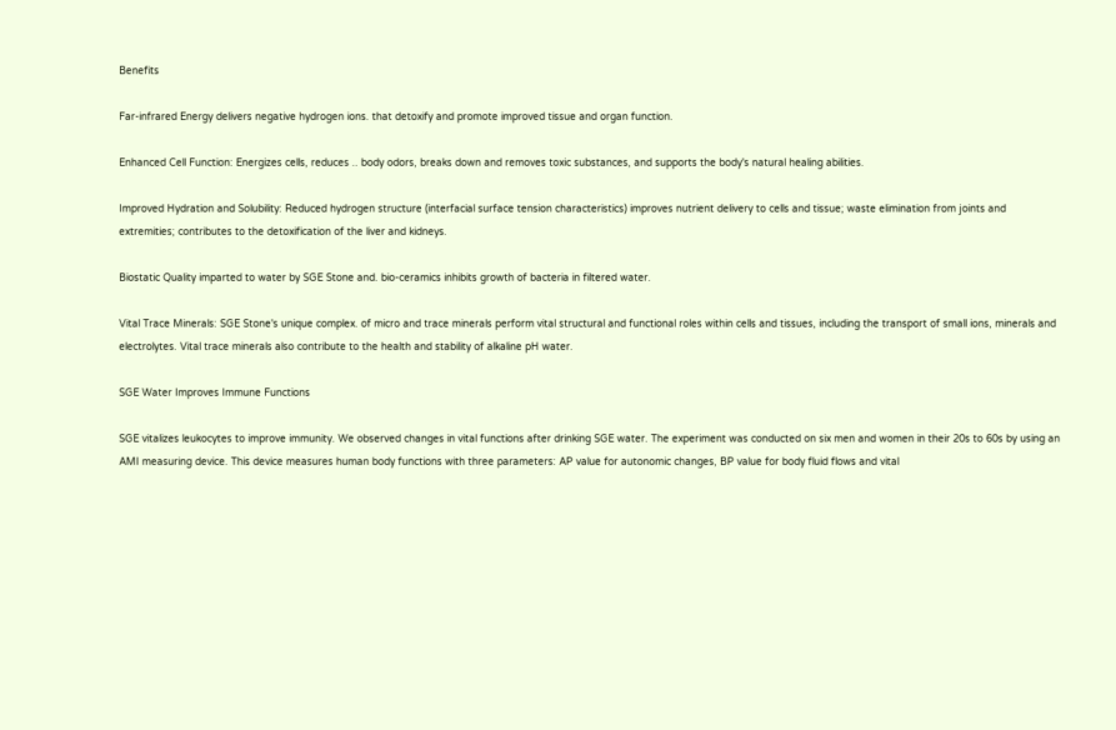Benefits

Far-infrared Energy delivers negative hydrogen ions. that detoxify and promote improved tissue and organ function.

Enhanced Cell Function: Energizes cells, reduces .. body odors, breaks down and removes toxic substances, and supports the body's natural healing abilities.

Improved Hydration and Solubility: Reduced hydrogen structure (interfacial surface tension characteristics) improves nutrient delivery to cells and tissue; waste elimination from joints and extremities; contributes to the detoxification of the liver and kidneys.

Biostatic Quality imparted to water by SGE Stone and. bio-ceramics inhibits growth of bacteria in filtered water.

Vital Trace Minerals: SGE Stone's unique complex. of micro and trace minerals perform vital structural and functional roles within cells and tissues, including the transport of small ions, minerals and electrolytes. Vital trace minerals also contribute to the health and stability of alkaline pH water.

SGE Water Improves Immune Functions

SGE vitalizes leukocytes to improve immunity. We observed changes in vital functions after drinking SGE water. The experiment was conducted on six men and women in their 20s to 60s by using an AMI measuring device. This device measures human body functions with three parameters: AP value for autonomic changes, BP value for body fluid flows and vital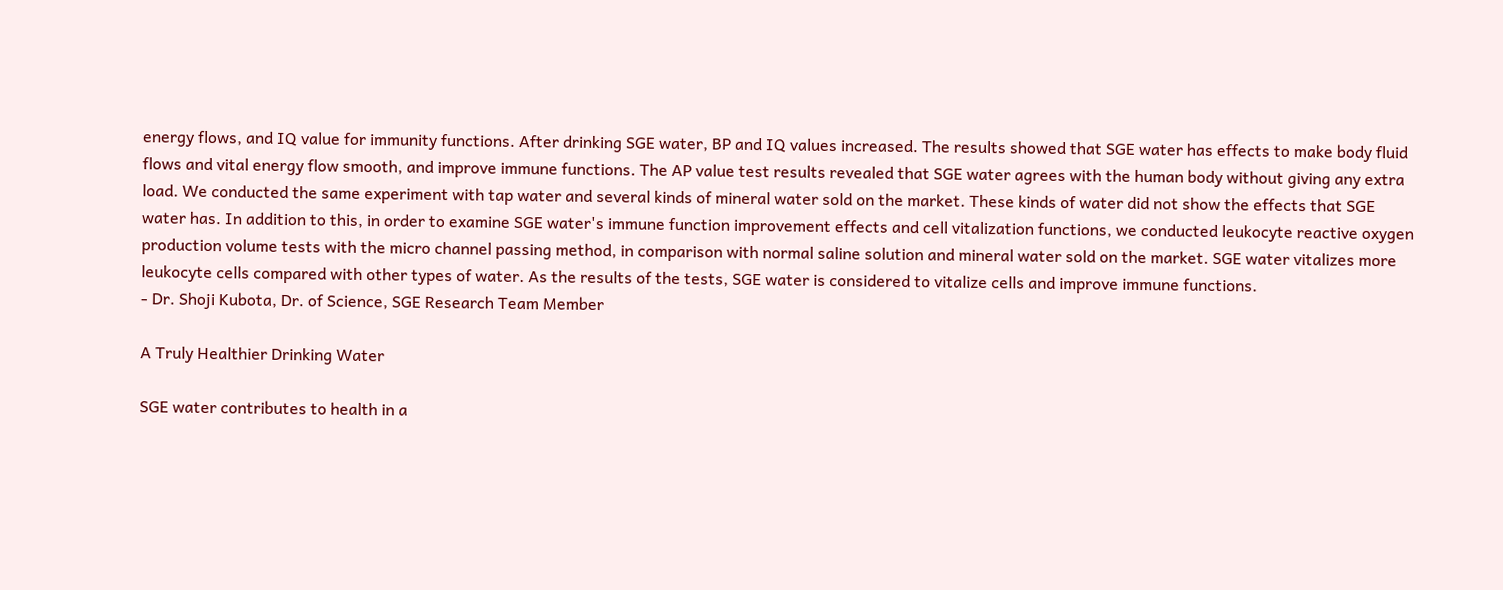energy flows, and IQ value for immunity functions. After drinking SGE water, BP and IQ values increased. The results showed that SGE water has effects to make body fluid flows and vital energy flow smooth, and improve immune functions. The AP value test results revealed that SGE water agrees with the human body without giving any extra load. We conducted the same experiment with tap water and several kinds of mineral water sold on the market. These kinds of water did not show the effects that SGE water has. In addition to this, in order to examine SGE water's immune function improvement effects and cell vitalization functions, we conducted leukocyte reactive oxygen production volume tests with the micro channel passing method, in comparison with normal saline solution and mineral water sold on the market. SGE water vitalizes more leukocyte cells compared with other types of water. As the results of the tests, SGE water is considered to vitalize cells and improve immune functions.
- Dr. Shoji Kubota, Dr. of Science, SGE Research Team Member

A Truly Healthier Drinking Water

SGE water contributes to health in a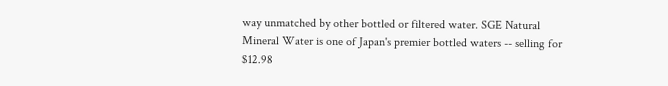way unmatched by other bottled or filtered water. SGE Natural Mineral Water is one of Japan's premier bottled waters -- selling for $12.98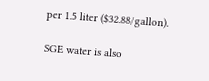per 1.5 liter ($32.88/gallon).

SGE water is also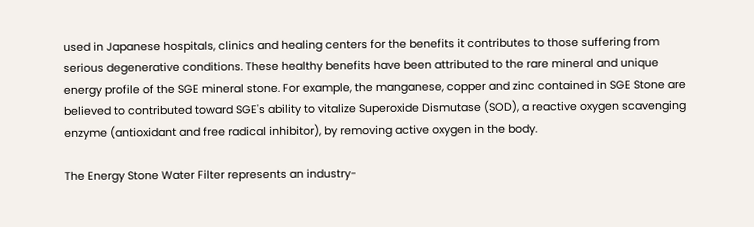used in Japanese hospitals, clinics and healing centers for the benefits it contributes to those suffering from serious degenerative conditions. These healthy benefits have been attributed to the rare mineral and unique energy profile of the SGE mineral stone. For example, the manganese, copper and zinc contained in SGE Stone are believed to contributed toward SGE's ability to vitalize Superoxide Dismutase (SOD), a reactive oxygen scavenging enzyme (antioxidant and free radical inhibitor), by removing active oxygen in the body.

The Energy Stone Water Filter represents an industry-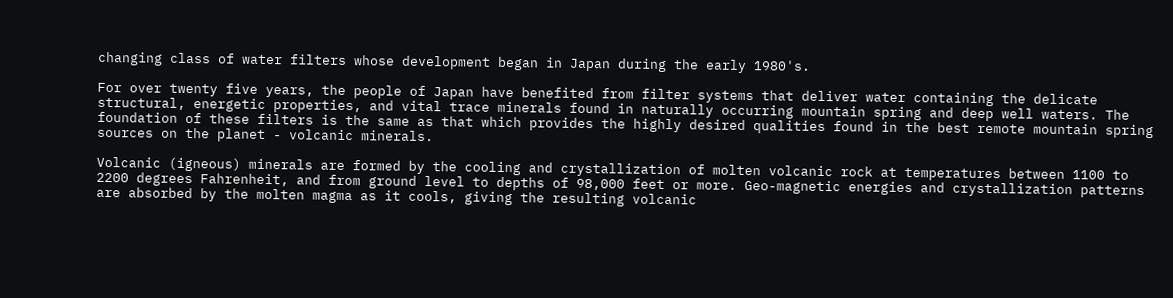changing class of water filters whose development began in Japan during the early 1980's.

For over twenty five years, the people of Japan have benefited from filter systems that deliver water containing the delicate structural, energetic properties, and vital trace minerals found in naturally occurring mountain spring and deep well waters. The foundation of these filters is the same as that which provides the highly desired qualities found in the best remote mountain spring sources on the planet - volcanic minerals.

Volcanic (igneous) minerals are formed by the cooling and crystallization of molten volcanic rock at temperatures between 1100 to 2200 degrees Fahrenheit, and from ground level to depths of 98,000 feet or more. Geo-magnetic energies and crystallization patterns are absorbed by the molten magma as it cools, giving the resulting volcanic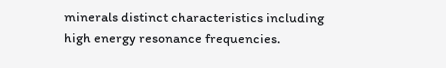minerals distinct characteristics including high energy resonance frequencies.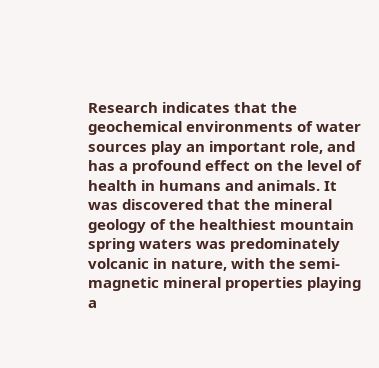Research indicates that the geochemical environments of water sources play an important role, and has a profound effect on the level of health in humans and animals. It was discovered that the mineral geology of the healthiest mountain spring waters was predominately volcanic in nature, with the semi-magnetic mineral properties playing a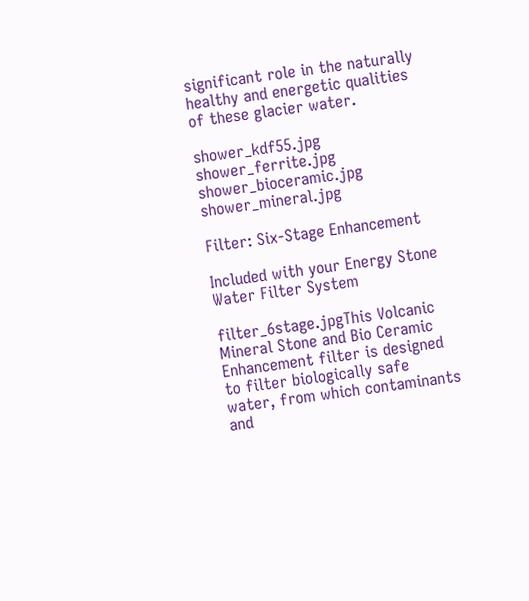significant role in the naturally healthy and energetic qualities of these glacier water.

shower_kdf55.jpg shower_ferrite.jpg shower_bioceramic.jpg shower_mineral.jpg

Filter: Six-Stage Enhancement

Included with your Energy Stone Water Filter System

filter_6stage.jpgThis Volcanic Mineral Stone and Bio Ceramic Enhancement filter is designed to filter biologically safe water, from which contaminants and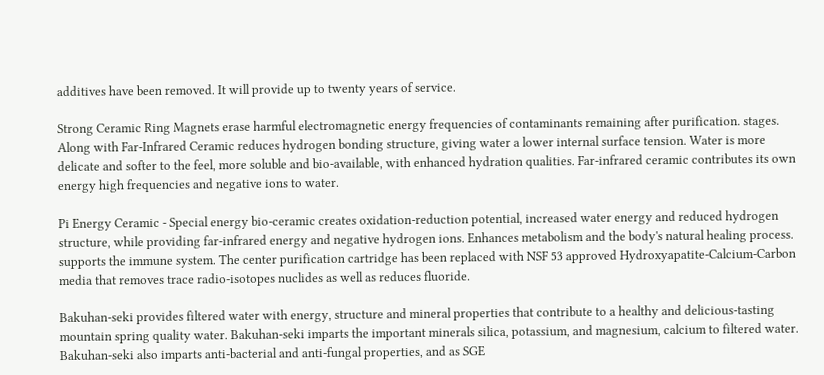additives have been removed. It will provide up to twenty years of service.

Strong Ceramic Ring Magnets erase harmful electromagnetic energy frequencies of contaminants remaining after purification. stages. Along with Far-Infrared Ceramic reduces hydrogen bonding structure, giving water a lower internal surface tension. Water is more delicate and softer to the feel, more soluble and bio-available, with enhanced hydration qualities. Far-infrared ceramic contributes its own energy high frequencies and negative ions to water.

Pi Energy Ceramic - Special energy bio-ceramic creates oxidation-reduction potential, increased water energy and reduced hydrogen structure, while providing far-infrared energy and negative hydrogen ions. Enhances metabolism and the body's natural healing process. supports the immune system. The center purification cartridge has been replaced with NSF 53 approved Hydroxyapatite-Calcium-Carbon media that removes trace radio-isotopes nuclides as well as reduces fluoride.

Bakuhan-seki provides filtered water with energy, structure and mineral properties that contribute to a healthy and delicious-tasting mountain spring quality water. Bakuhan-seki imparts the important minerals silica, potassium, and magnesium, calcium to filtered water. Bakuhan-seki also imparts anti-bacterial and anti-fungal properties, and as SGE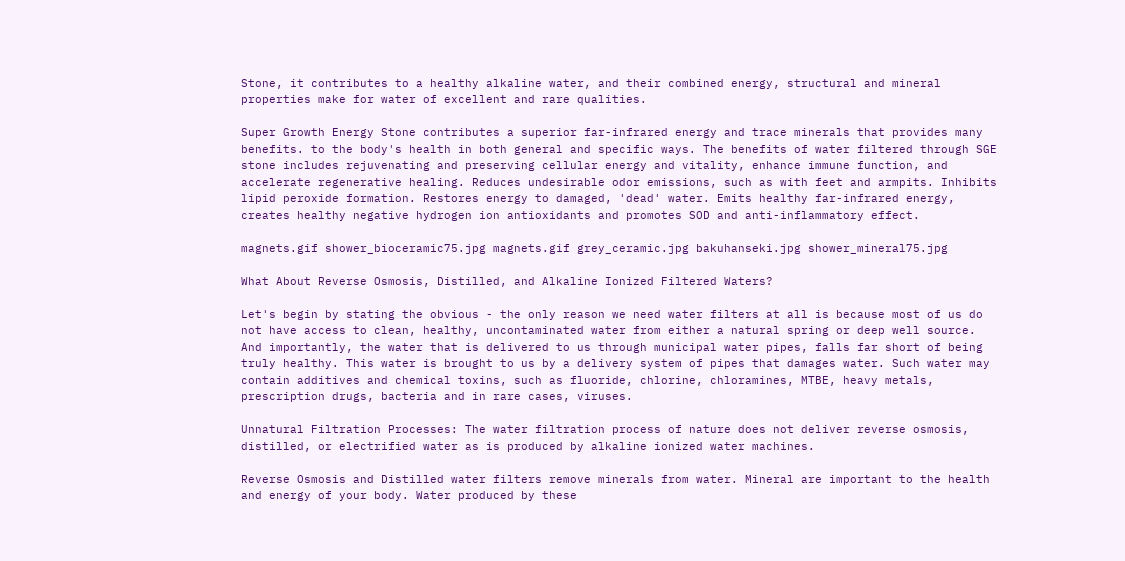Stone, it contributes to a healthy alkaline water, and their combined energy, structural and mineral properties make for water of excellent and rare qualities.

Super Growth Energy Stone contributes a superior far-infrared energy and trace minerals that provides many benefits. to the body's health in both general and specific ways. The benefits of water filtered through SGE stone includes rejuvenating and preserving cellular energy and vitality, enhance immune function, and accelerate regenerative healing. Reduces undesirable odor emissions, such as with feet and armpits. Inhibits lipid peroxide formation. Restores energy to damaged, 'dead' water. Emits healthy far-infrared energy, creates healthy negative hydrogen ion antioxidants and promotes SOD and anti-inflammatory effect.

magnets.gif shower_bioceramic75.jpg magnets.gif grey_ceramic.jpg bakuhanseki.jpg shower_mineral75.jpg

What About Reverse Osmosis, Distilled, and Alkaline Ionized Filtered Waters?

Let's begin by stating the obvious - the only reason we need water filters at all is because most of us do not have access to clean, healthy, uncontaminated water from either a natural spring or deep well source. And importantly, the water that is delivered to us through municipal water pipes, falls far short of being truly healthy. This water is brought to us by a delivery system of pipes that damages water. Such water may contain additives and chemical toxins, such as fluoride, chlorine, chloramines, MTBE, heavy metals, prescription drugs, bacteria and in rare cases, viruses.

Unnatural Filtration Processes: The water filtration process of nature does not deliver reverse osmosis, distilled, or electrified water as is produced by alkaline ionized water machines.

Reverse Osmosis and Distilled water filters remove minerals from water. Mineral are important to the health and energy of your body. Water produced by these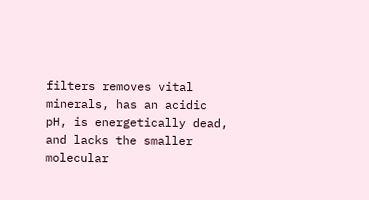filters removes vital minerals, has an acidic pH, is energetically dead, and lacks the smaller molecular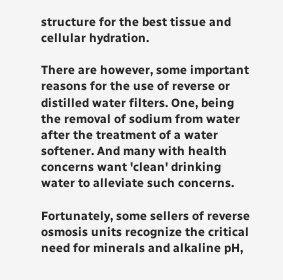structure for the best tissue and cellular hydration.

There are however, some important reasons for the use of reverse or distilled water filters. One, being the removal of sodium from water after the treatment of a water softener. And many with health concerns want 'clean' drinking water to alleviate such concerns.

Fortunately, some sellers of reverse osmosis units recognize the critical need for minerals and alkaline pH,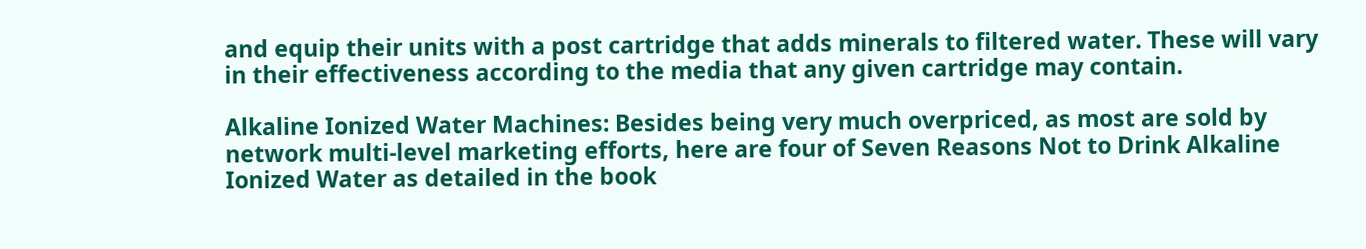and equip their units with a post cartridge that adds minerals to filtered water. These will vary in their effectiveness according to the media that any given cartridge may contain.

Alkaline Ionized Water Machines: Besides being very much overpriced, as most are sold by network multi-level marketing efforts, here are four of Seven Reasons Not to Drink Alkaline Ionized Water as detailed in the book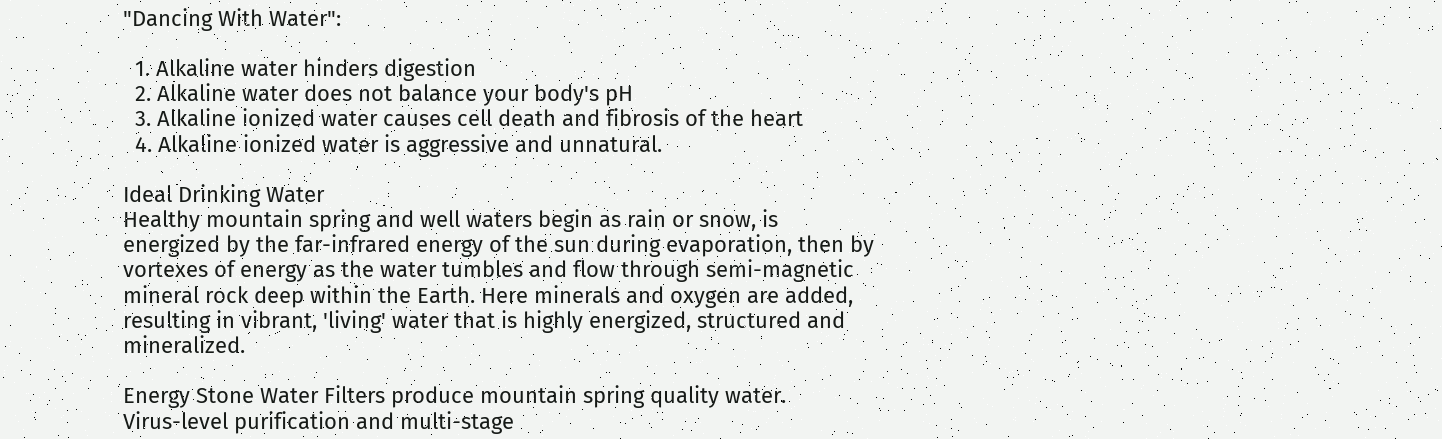"Dancing With Water":

  1. Alkaline water hinders digestion
  2. Alkaline water does not balance your body's pH
  3. Alkaline ionized water causes cell death and fibrosis of the heart
  4. Alkaline ionized water is aggressive and unnatural.

Ideal Drinking Water
Healthy mountain spring and well waters begin as rain or snow, is energized by the far-infrared energy of the sun during evaporation, then by vortexes of energy as the water tumbles and flow through semi-magnetic mineral rock deep within the Earth. Here minerals and oxygen are added, resulting in vibrant, 'living' water that is highly energized, structured and mineralized.

Energy Stone Water Filters produce mountain spring quality water.
Virus-level purification and multi-stage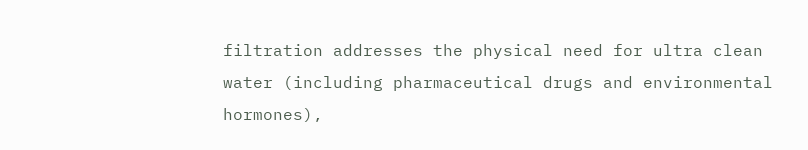filtration addresses the physical need for ultra clean water (including pharmaceutical drugs and environmental hormones),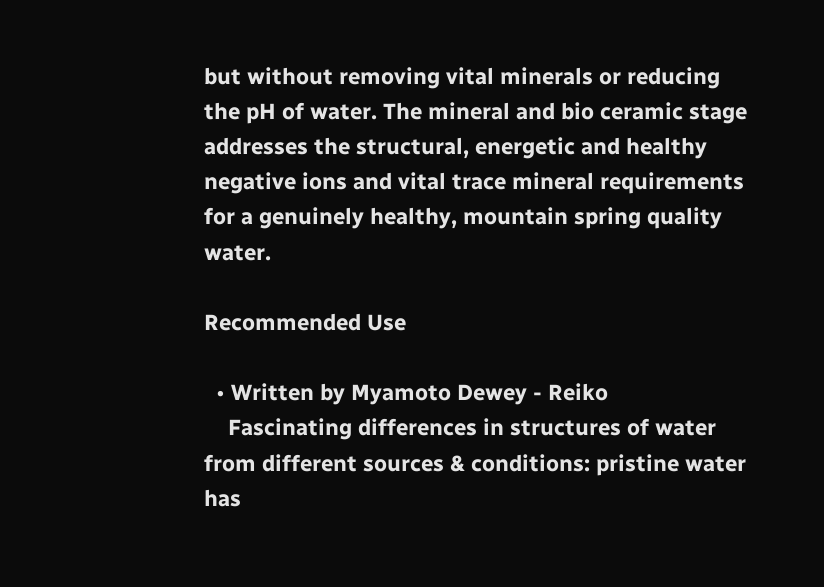but without removing vital minerals or reducing the pH of water. The mineral and bio ceramic stage addresses the structural, energetic and healthy negative ions and vital trace mineral requirements for a genuinely healthy, mountain spring quality water.

Recommended Use

  • Written by Myamoto Dewey - Reiko
    Fascinating differences in structures of water from different sources & conditions: pristine water has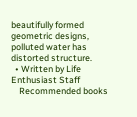beautifully formed geometric designs, polluted water has distorted structure.
  • Written by Life Enthusiast Staff
    Recommended books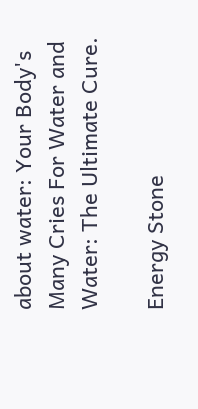about water: Your Body's Many Cries For Water and Water: The Ultimate Cure.

Energy Stone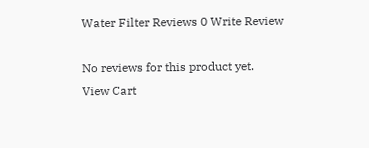Water Filter Reviews 0 Write Review

No reviews for this product yet.
View Cart